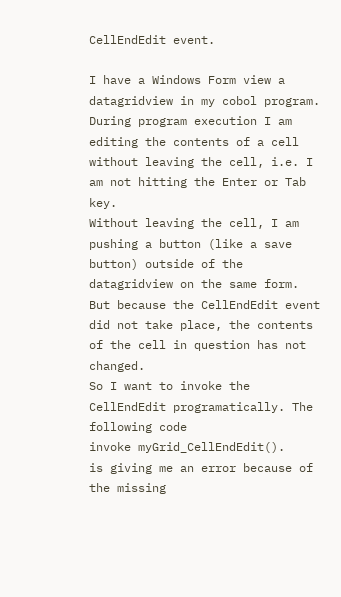CellEndEdit event.

I have a Windows Form view a datagridview in my cobol program. During program execution I am editing the contents of a cell without leaving the cell, i.e. I am not hitting the Enter or Tab key.
Without leaving the cell, I am pushing a button (like a save button) outside of the datagridview on the same form. But because the CellEndEdit event did not take place, the contents of the cell in question has not changed.
So I want to invoke the CellEndEdit programatically. The following code
invoke myGrid_CellEndEdit().
is giving me an error because of the missing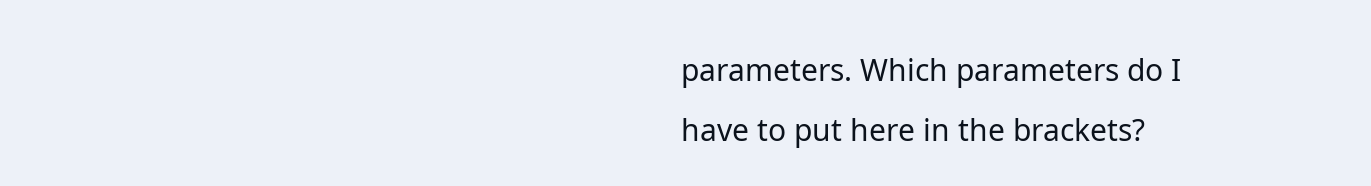parameters. Which parameters do I have to put here in the brackets?